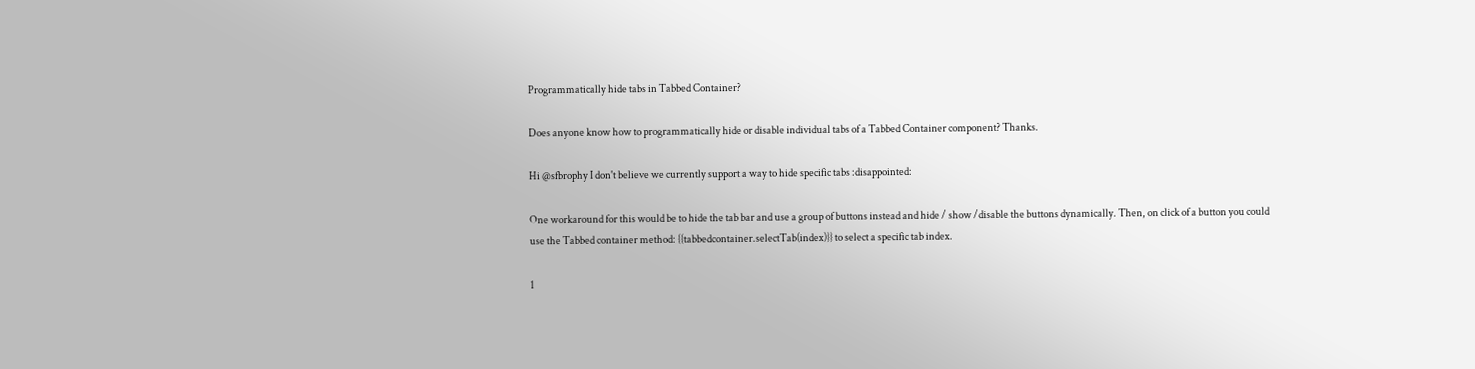Programmatically hide tabs in Tabbed Container?

Does anyone know how to programmatically hide or disable individual tabs of a Tabbed Container component? Thanks.

Hi @sfbrophy I don't believe we currently support a way to hide specific tabs :disappointed:

One workaround for this would be to hide the tab bar and use a group of buttons instead and hide / show /disable the buttons dynamically. Then, on click of a button you could use the Tabbed container method: {{tabbedcontainer.selectTab(index)}} to select a specific tab index.

1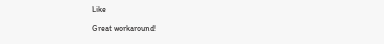Like

Great workaround!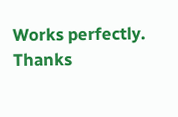Works perfectly. Thanks